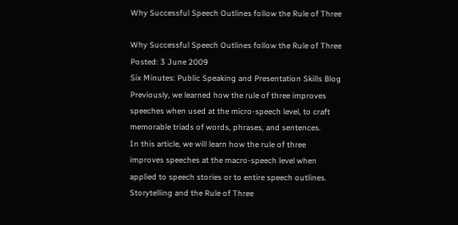Why Successful Speech Outlines follow the Rule of Three

Why Successful Speech Outlines follow the Rule of Three
Posted: 3 June 2009
Six Minutes: Public Speaking and Presentation Skills Blog
Previously, we learned how the rule of three improves
speeches when used at the micro-speech level, to craft
memorable triads of words, phrases, and sentences.
In this article, we will learn how the rule of three
improves speeches at the macro-speech level when
applied to speech stories or to entire speech outlines.
Storytelling and the Rule of Three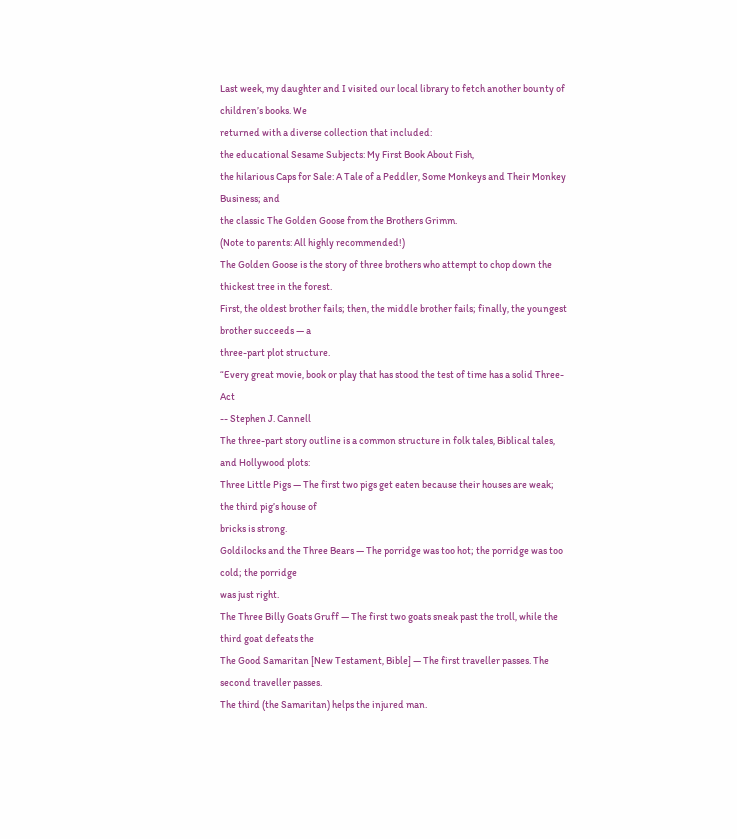Last week, my daughter and I visited our local library to fetch another bounty of children’s books. We
returned with a diverse collection that included:
the educational Sesame Subjects: My First Book About Fish,
the hilarious Caps for Sale: A Tale of a Peddler, Some Monkeys and Their Monkey Business; and
the classic The Golden Goose from the Brothers Grimm.
(Note to parents: All highly recommended!)
The Golden Goose is the story of three brothers who attempt to chop down the thickest tree in the forest.
First, the oldest brother fails; then, the middle brother fails; finally, the youngest brother succeeds — a
three-part plot structure.
“Every great movie, book or play that has stood the test of time has a solid Three-Act
-- Stephen J. Cannell
The three-part story outline is a common structure in folk tales, Biblical tales, and Hollywood plots:
Three Little Pigs — The first two pigs get eaten because their houses are weak; the third pig’s house of
bricks is strong.
Goldilocks and the Three Bears — The porridge was too hot; the porridge was too cold; the porridge
was just right.
The Three Billy Goats Gruff — The first two goats sneak past the troll, while the third goat defeats the
The Good Samaritan [New Testament, Bible] — The first traveller passes. The second traveller passes.
The third (the Samaritan) helps the injured man.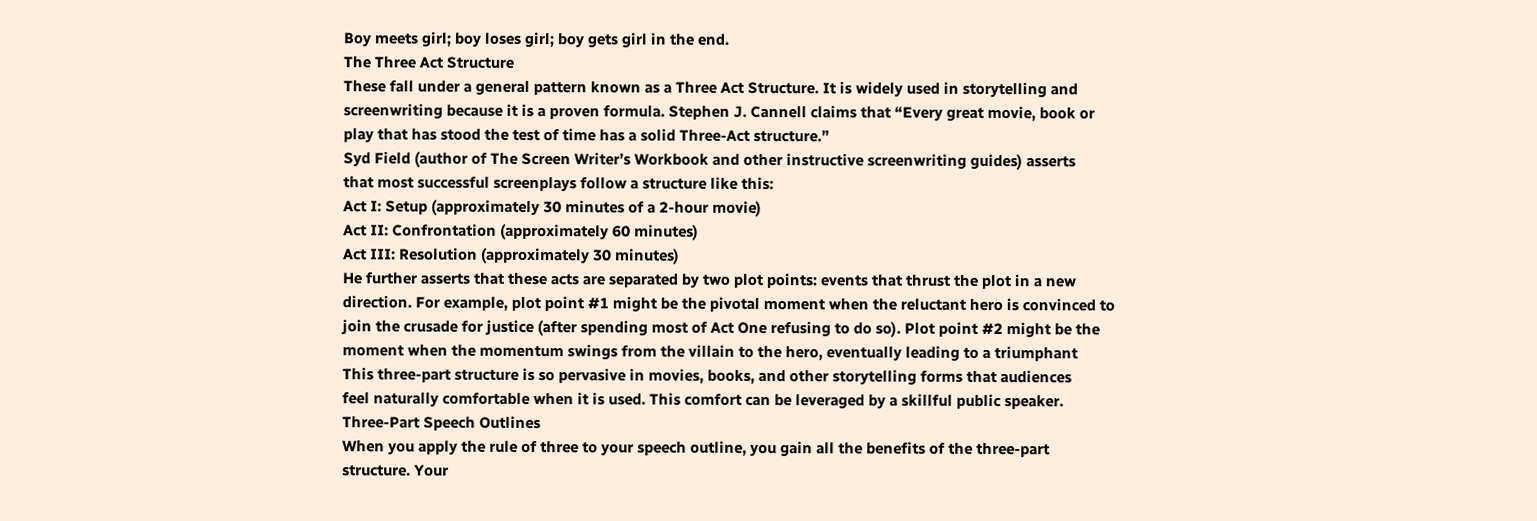Boy meets girl; boy loses girl; boy gets girl in the end.
The Three Act Structure
These fall under a general pattern known as a Three Act Structure. It is widely used in storytelling and
screenwriting because it is a proven formula. Stephen J. Cannell claims that “Every great movie, book or
play that has stood the test of time has a solid Three-Act structure.”
Syd Field (author of The Screen Writer’s Workbook and other instructive screenwriting guides) asserts
that most successful screenplays follow a structure like this:
Act I: Setup (approximately 30 minutes of a 2-hour movie)
Act II: Confrontation (approximately 60 minutes)
Act III: Resolution (approximately 30 minutes)
He further asserts that these acts are separated by two plot points: events that thrust the plot in a new
direction. For example, plot point #1 might be the pivotal moment when the reluctant hero is convinced to
join the crusade for justice (after spending most of Act One refusing to do so). Plot point #2 might be the
moment when the momentum swings from the villain to the hero, eventually leading to a triumphant
This three-part structure is so pervasive in movies, books, and other storytelling forms that audiences
feel naturally comfortable when it is used. This comfort can be leveraged by a skillful public speaker.
Three-Part Speech Outlines
When you apply the rule of three to your speech outline, you gain all the benefits of the three-part
structure. Your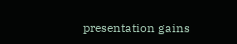presentation gains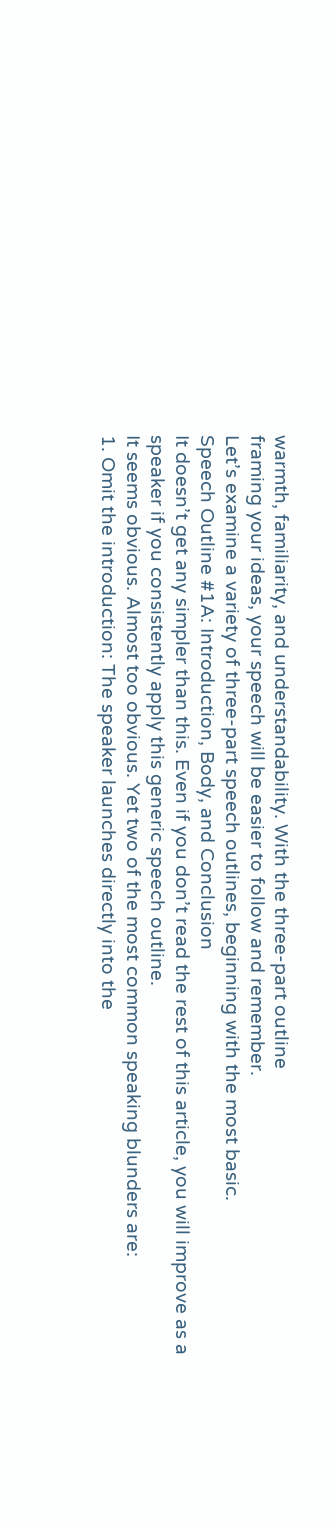warmth, familiarity, and understandability. With the three-part outline
framing your ideas, your speech will be easier to follow and remember.
Let’s examine a variety of three-part speech outlines, beginning with the most basic.
Speech Outline #1A: Introduction, Body, and Conclusion
It doesn’t get any simpler than this. Even if you don’t read the rest of this article, you will improve as a
speaker if you consistently apply this generic speech outline.
It seems obvious. Almost too obvious. Yet two of the most common speaking blunders are:
1. Omit the introduction: The speaker launches directly into the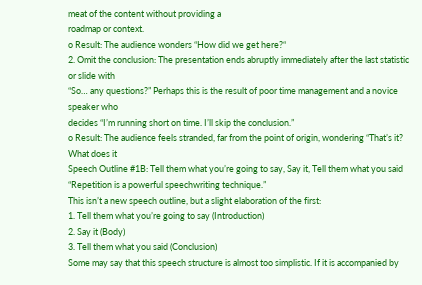meat of the content without providing a
roadmap or context.
o Result: The audience wonders “How did we get here?“
2. Omit the conclusion: The presentation ends abruptly immediately after the last statistic or slide with
“So… any questions?” Perhaps this is the result of poor time management and a novice speaker who
decides “I’m running short on time. I’ll skip the conclusion.”
o Result: The audience feels stranded, far from the point of origin, wondering “That’s it? What does it
Speech Outline #1B: Tell them what you’re going to say, Say it, Tell them what you said
“Repetition is a powerful speechwriting technique.”
This isn’t a new speech outline, but a slight elaboration of the first:
1. Tell them what you’re going to say (Introduction)
2. Say it (Body)
3. Tell them what you said (Conclusion)
Some may say that this speech structure is almost too simplistic. If it is accompanied by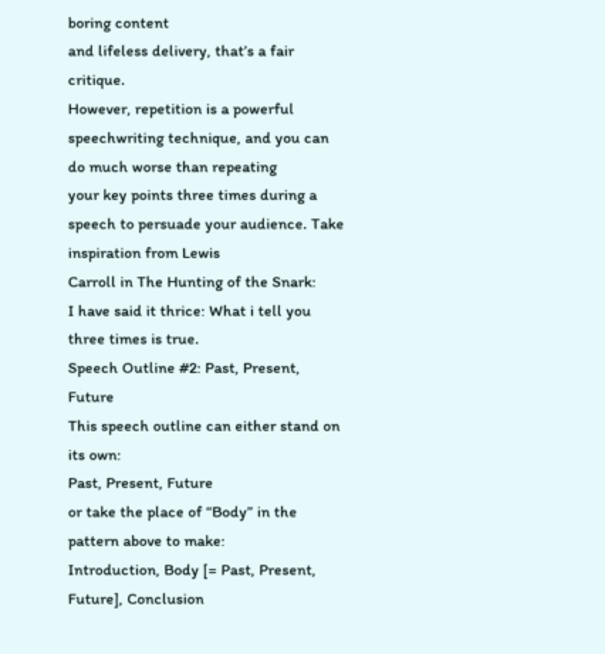boring content
and lifeless delivery, that’s a fair critique.
However, repetition is a powerful speechwriting technique, and you can do much worse than repeating
your key points three times during a speech to persuade your audience. Take inspiration from Lewis
Carroll in The Hunting of the Snark:
I have said it thrice: What i tell you three times is true.
Speech Outline #2: Past, Present, Future
This speech outline can either stand on its own:
Past, Present, Future
or take the place of “Body” in the pattern above to make:
Introduction, Body [= Past, Present, Future], Conclusion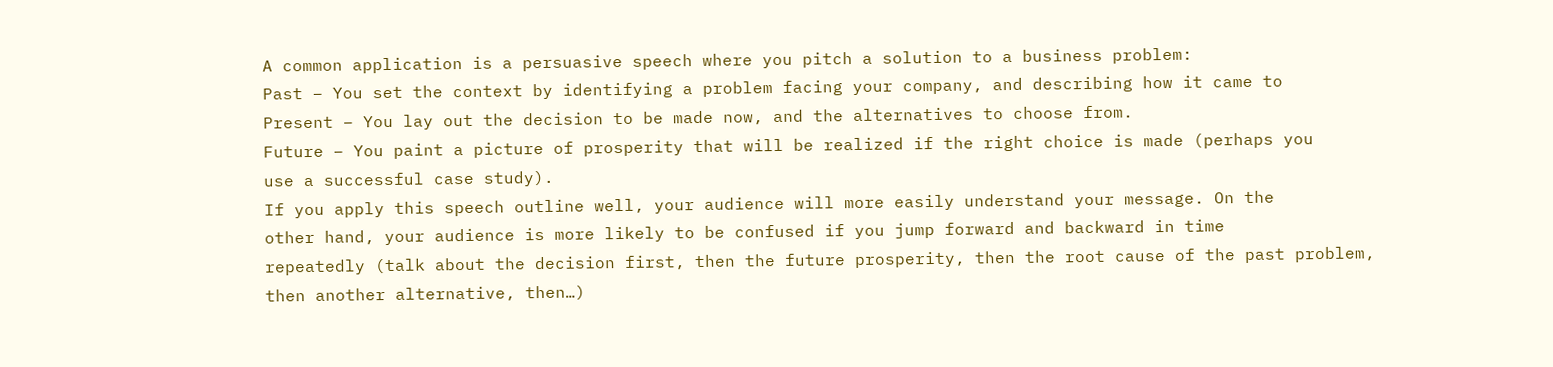A common application is a persuasive speech where you pitch a solution to a business problem:
Past – You set the context by identifying a problem facing your company, and describing how it came to
Present – You lay out the decision to be made now, and the alternatives to choose from.
Future – You paint a picture of prosperity that will be realized if the right choice is made (perhaps you
use a successful case study).
If you apply this speech outline well, your audience will more easily understand your message. On the
other hand, your audience is more likely to be confused if you jump forward and backward in time
repeatedly (talk about the decision first, then the future prosperity, then the root cause of the past problem,
then another alternative, then…)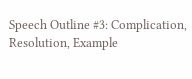Speech Outline #3: Complication, Resolution, Example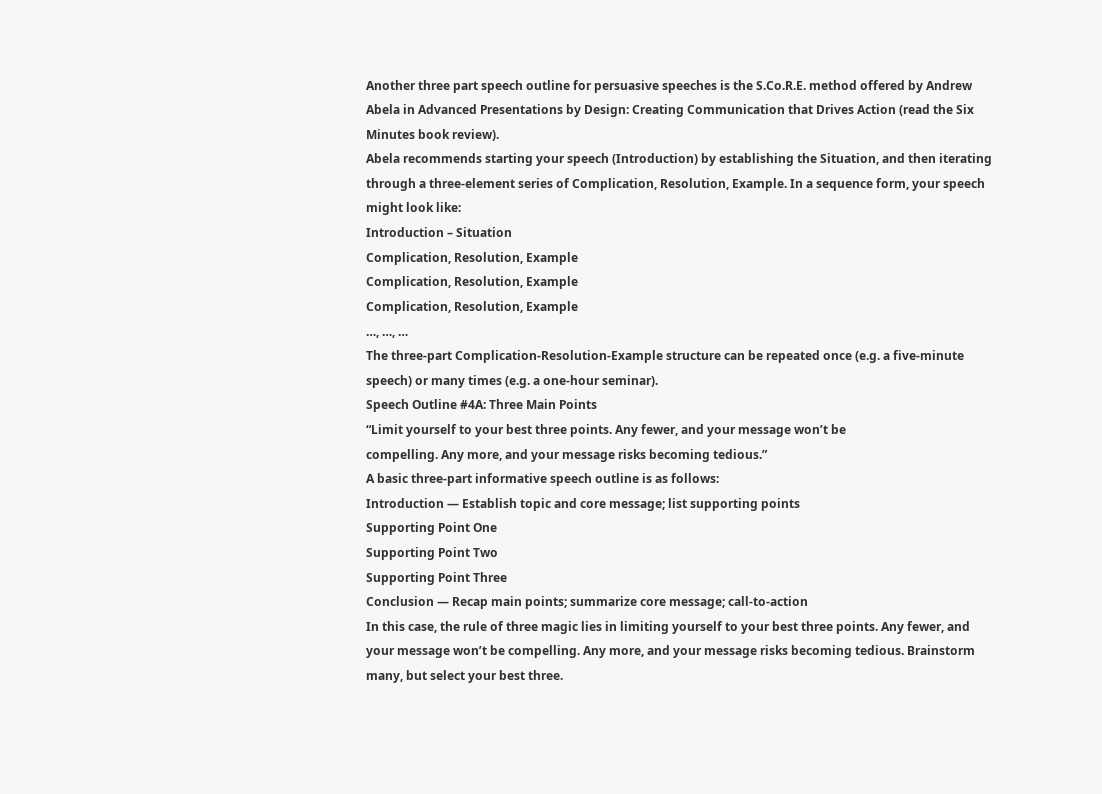Another three part speech outline for persuasive speeches is the S.Co.R.E. method offered by Andrew
Abela in Advanced Presentations by Design: Creating Communication that Drives Action (read the Six
Minutes book review).
Abela recommends starting your speech (Introduction) by establishing the Situation, and then iterating
through a three-element series of Complication, Resolution, Example. In a sequence form, your speech
might look like:
Introduction – Situation
Complication, Resolution, Example
Complication, Resolution, Example
Complication, Resolution, Example
…, …, …
The three-part Complication-Resolution-Example structure can be repeated once (e.g. a five-minute
speech) or many times (e.g. a one-hour seminar).
Speech Outline #4A: Three Main Points
“Limit yourself to your best three points. Any fewer, and your message won’t be
compelling. Any more, and your message risks becoming tedious.”
A basic three-part informative speech outline is as follows:
Introduction — Establish topic and core message; list supporting points
Supporting Point One
Supporting Point Two
Supporting Point Three
Conclusion — Recap main points; summarize core message; call-to-action
In this case, the rule of three magic lies in limiting yourself to your best three points. Any fewer, and
your message won’t be compelling. Any more, and your message risks becoming tedious. Brainstorm
many, but select your best three.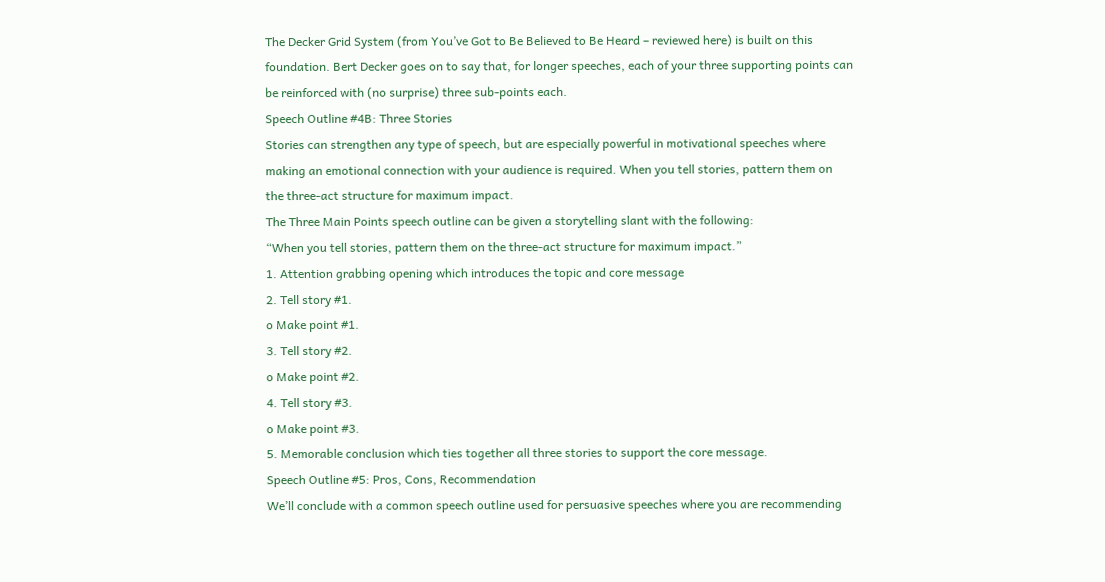The Decker Grid System (from You’ve Got to Be Believed to Be Heard – reviewed here) is built on this
foundation. Bert Decker goes on to say that, for longer speeches, each of your three supporting points can
be reinforced with (no surprise) three sub-points each.
Speech Outline #4B: Three Stories
Stories can strengthen any type of speech, but are especially powerful in motivational speeches where
making an emotional connection with your audience is required. When you tell stories, pattern them on
the three-act structure for maximum impact.
The Three Main Points speech outline can be given a storytelling slant with the following:
“When you tell stories, pattern them on the three-act structure for maximum impact.”
1. Attention grabbing opening which introduces the topic and core message
2. Tell story #1.
o Make point #1.
3. Tell story #2.
o Make point #2.
4. Tell story #3.
o Make point #3.
5. Memorable conclusion which ties together all three stories to support the core message.
Speech Outline #5: Pros, Cons, Recommendation
We’ll conclude with a common speech outline used for persuasive speeches where you are recommending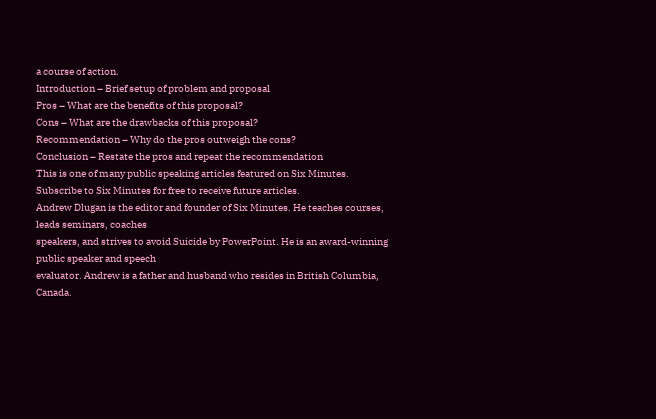a course of action.
Introduction – Brief setup of problem and proposal
Pros – What are the benefits of this proposal?
Cons – What are the drawbacks of this proposal?
Recommendation – Why do the pros outweigh the cons?
Conclusion – Restate the pros and repeat the recommendation
This is one of many public speaking articles featured on Six Minutes.
Subscribe to Six Minutes for free to receive future articles.
Andrew Dlugan is the editor and founder of Six Minutes. He teaches courses, leads seminars, coaches
speakers, and strives to avoid Suicide by PowerPoint. He is an award-winning public speaker and speech
evaluator. Andrew is a father and husband who resides in British Columbia, Canada.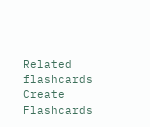Related flashcards
Create Flashcards